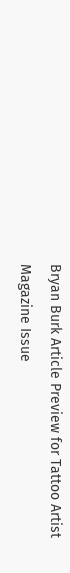Bryan Burk Article Preview for Tattoo Artist Magazine Issue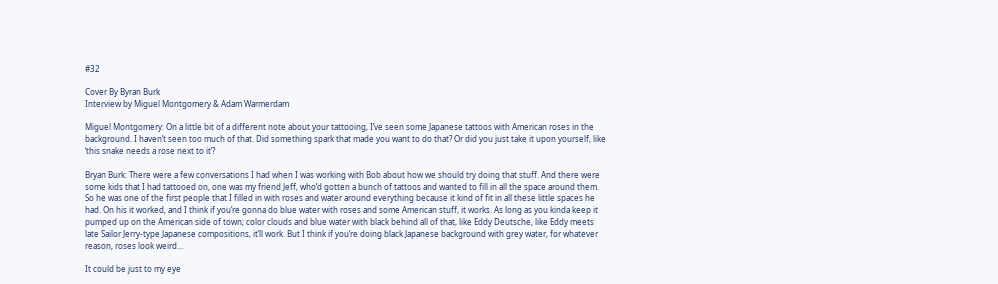#32

Cover By Byran Burk
Interview by Miguel Montgomery & Adam Warmerdam

Miguel Montgomery: On a little bit of a different note about your tattooing, I’ve seen some Japanese tattoos with American roses in the background. I haven’t seen too much of that. Did something spark that made you want to do that? Or did you just take it upon yourself, like ‘this snake needs a rose next to it’?

Bryan Burk: There were a few conversations I had when I was working with Bob about how we should try doing that stuff. And there were some kids that I had tattooed on, one was my friend Jeff, who’d gotten a bunch of tattoos and wanted to fill in all the space around them. So he was one of the first people that I filled in with roses and water around everything because it kind of fit in all these little spaces he had. On his it worked, and I think if you’re gonna do blue water with roses and some American stuff, it works. As long as you kinda keep it pumped up on the American side of town; color clouds and blue water with black behind all of that, like Eddy Deutsche, like Eddy meets late Sailor Jerry-type Japanese compositions, it’ll work. But I think if you’re doing black Japanese background with grey water, for whatever reason, roses look weird…

It could be just to my eye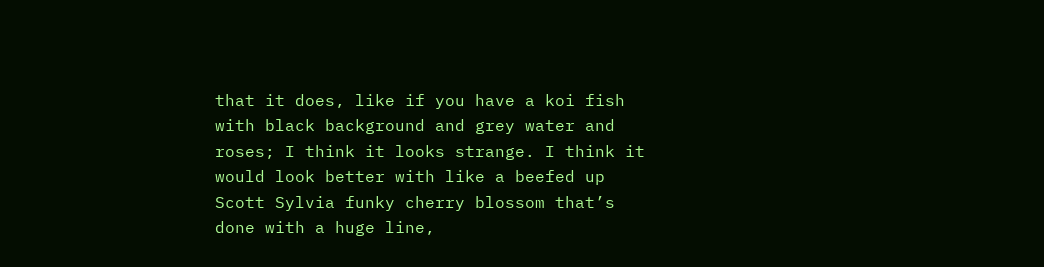that it does, like if you have a koi fish with black background and grey water and roses; I think it looks strange. I think it would look better with like a beefed up Scott Sylvia funky cherry blossom that’s done with a huge line,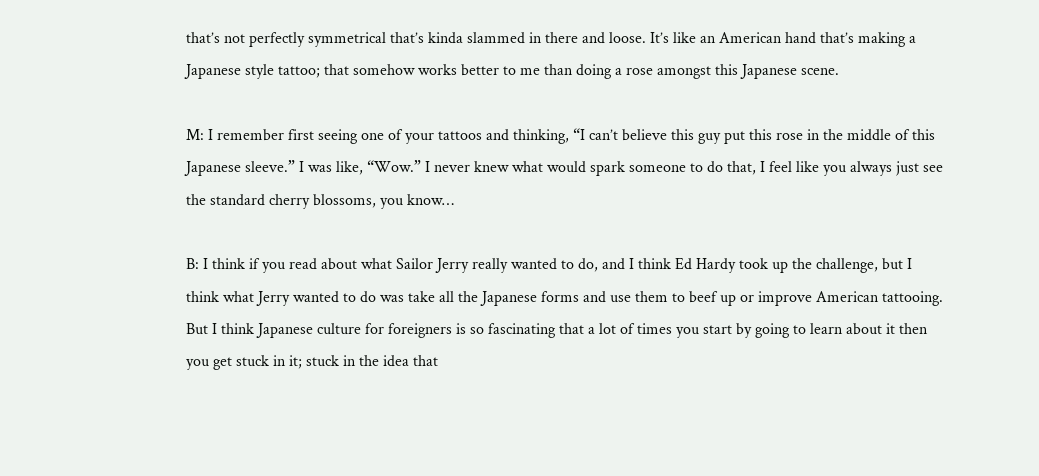that’s not perfectly symmetrical that’s kinda slammed in there and loose. It’s like an American hand that’s making a Japanese style tattoo; that somehow works better to me than doing a rose amongst this Japanese scene.

M: I remember first seeing one of your tattoos and thinking, “I can’t believe this guy put this rose in the middle of this Japanese sleeve.” I was like, “Wow.” I never knew what would spark someone to do that, I feel like you always just see the standard cherry blossoms, you know…

B: I think if you read about what Sailor Jerry really wanted to do, and I think Ed Hardy took up the challenge, but I think what Jerry wanted to do was take all the Japanese forms and use them to beef up or improve American tattooing. But I think Japanese culture for foreigners is so fascinating that a lot of times you start by going to learn about it then you get stuck in it; stuck in the idea that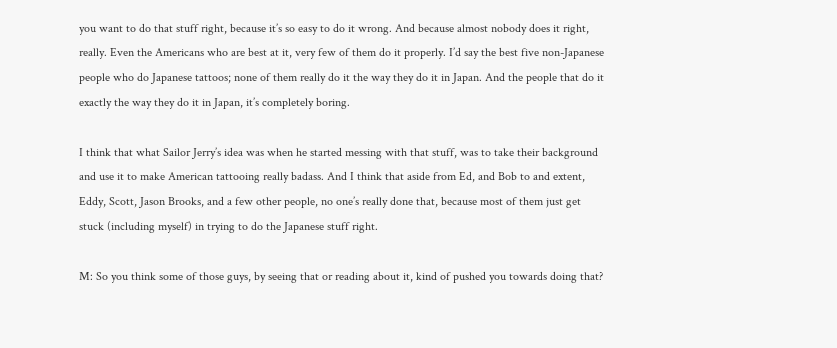you want to do that stuff right, because it’s so easy to do it wrong. And because almost nobody does it right, really. Even the Americans who are best at it, very few of them do it properly. I’d say the best five non-Japanese people who do Japanese tattoos; none of them really do it the way they do it in Japan. And the people that do it exactly the way they do it in Japan, it’s completely boring.

I think that what Sailor Jerry’s idea was when he started messing with that stuff, was to take their background and use it to make American tattooing really badass. And I think that aside from Ed, and Bob to and extent, Eddy, Scott, Jason Brooks, and a few other people, no one’s really done that, because most of them just get stuck (including myself) in trying to do the Japanese stuff right.

M: So you think some of those guys, by seeing that or reading about it, kind of pushed you towards doing that?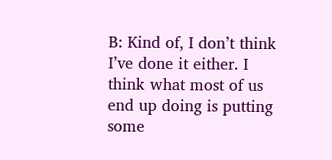B: Kind of, I don’t think I’ve done it either. I think what most of us end up doing is putting some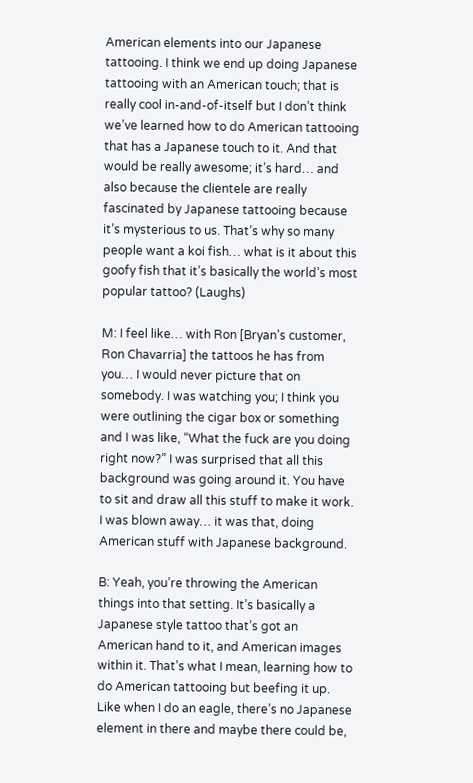American elements into our Japanese tattooing. I think we end up doing Japanese tattooing with an American touch; that is really cool in-and-of-itself but I don’t think we’ve learned how to do American tattooing that has a Japanese touch to it. And that would be really awesome; it’s hard… and also because the clientele are really fascinated by Japanese tattooing because it’s mysterious to us. That’s why so many people want a koi fish… what is it about this goofy fish that it’s basically the world’s most popular tattoo? (Laughs)

M: I feel like… with Ron [Bryan’s customer, Ron Chavarria] the tattoos he has from you… I would never picture that on somebody. I was watching you; I think you were outlining the cigar box or something and I was like, “What the fuck are you doing right now?” I was surprised that all this background was going around it. You have to sit and draw all this stuff to make it work. I was blown away… it was that, doing American stuff with Japanese background.

B: Yeah, you’re throwing the American things into that setting. It’s basically a Japanese style tattoo that’s got an American hand to it, and American images within it. That’s what I mean, learning how to do American tattooing but beefing it up. Like when I do an eagle, there’s no Japanese element in there and maybe there could be,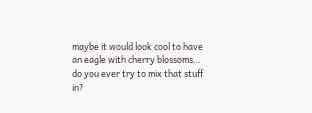maybe it would look cool to have an eagle with cherry blossoms… do you ever try to mix that stuff in?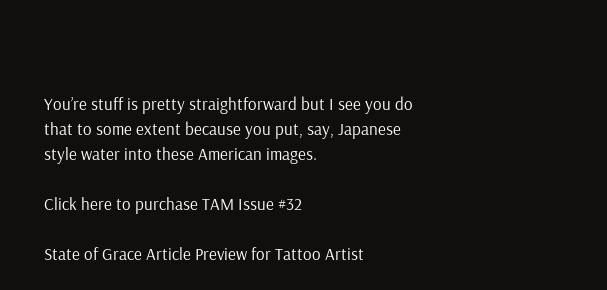You’re stuff is pretty straightforward but I see you do that to some extent because you put, say, Japanese style water into these American images.

Click here to purchase TAM Issue #32

State of Grace Article Preview for Tattoo Artist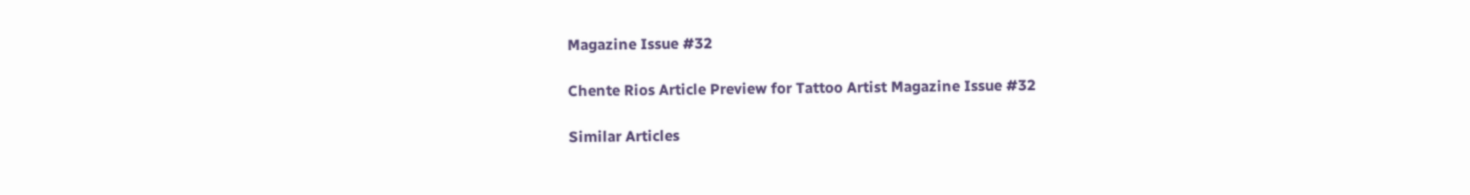Magazine Issue #32

Chente Rios Article Preview for Tattoo Artist Magazine Issue #32

Similar Articles